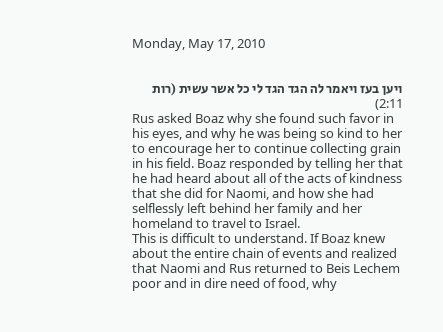Monday, May 17, 2010


ויען בעז ויאמר לה הגד הגד לי כל אשר עשית (רות 2:11)
Rus asked Boaz why she found such favor in his eyes, and why he was being so kind to her to encourage her to continue collecting grain in his field. Boaz responded by telling her that he had heard about all of the acts of kindness that she did for Naomi, and how she had selflessly left behind her family and her homeland to travel to Israel.
This is difficult to understand. If Boaz knew about the entire chain of events and realized that Naomi and Rus returned to Beis Lechem poor and in dire need of food, why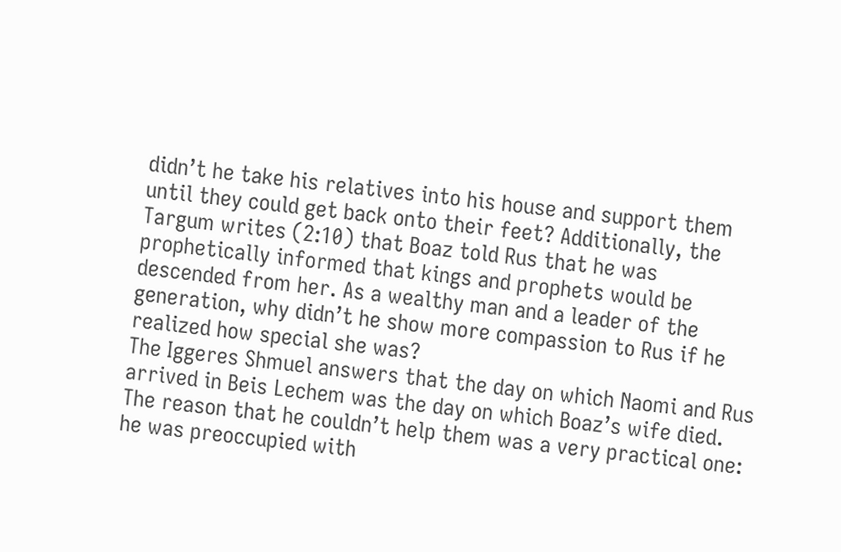didn’t he take his relatives into his house and support them until they could get back onto their feet? Additionally, the Targum writes (2:10) that Boaz told Rus that he was prophetically informed that kings and prophets would be descended from her. As a wealthy man and a leader of the generation, why didn’t he show more compassion to Rus if he realized how special she was?
The Iggeres Shmuel answers that the day on which Naomi and Rus arrived in Beis Lechem was the day on which Boaz’s wife died. The reason that he couldn’t help them was a very practical one: he was preoccupied with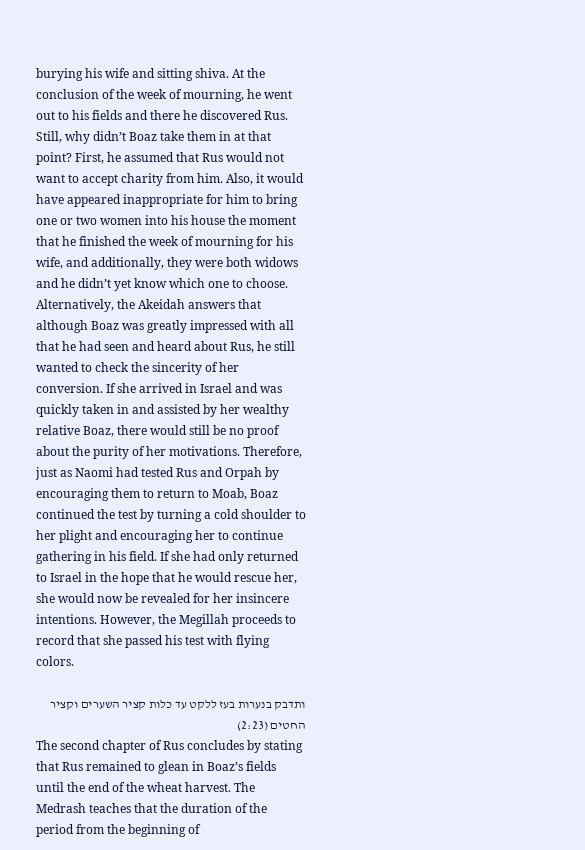burying his wife and sitting shiva. At the conclusion of the week of mourning, he went out to his fields and there he discovered Rus.
Still, why didn’t Boaz take them in at that point? First, he assumed that Rus would not want to accept charity from him. Also, it would have appeared inappropriate for him to bring one or two women into his house the moment that he finished the week of mourning for his wife, and additionally, they were both widows and he didn’t yet know which one to choose.
Alternatively, the Akeidah answers that although Boaz was greatly impressed with all that he had seen and heard about Rus, he still wanted to check the sincerity of her conversion. If she arrived in Israel and was quickly taken in and assisted by her wealthy relative Boaz, there would still be no proof about the purity of her motivations. Therefore, just as Naomi had tested Rus and Orpah by encouraging them to return to Moab, Boaz continued the test by turning a cold shoulder to her plight and encouraging her to continue gathering in his field. If she had only returned to Israel in the hope that he would rescue her, she would now be revealed for her insincere intentions. However, the Megillah proceeds to record that she passed his test with flying colors.

ותדבק בנערות בעז ללקט עד כלות קציר השערים וקציר החטים (2:23)
The second chapter of Rus concludes by stating that Rus remained to glean in Boaz’s fields until the end of the wheat harvest. The Medrash teaches that the duration of the period from the beginning of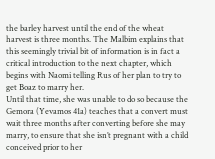the barley harvest until the end of the wheat harvest is three months. The Malbim explains that this seemingly trivial bit of information is in fact a critical introduction to the next chapter, which begins with Naomi telling Rus of her plan to try to get Boaz to marry her.
Until that time, she was unable to do so because the Gemora (Yevamos 41a) teaches that a convert must wait three months after converting before she may marry, to ensure that she isn’t pregnant with a child conceived prior to her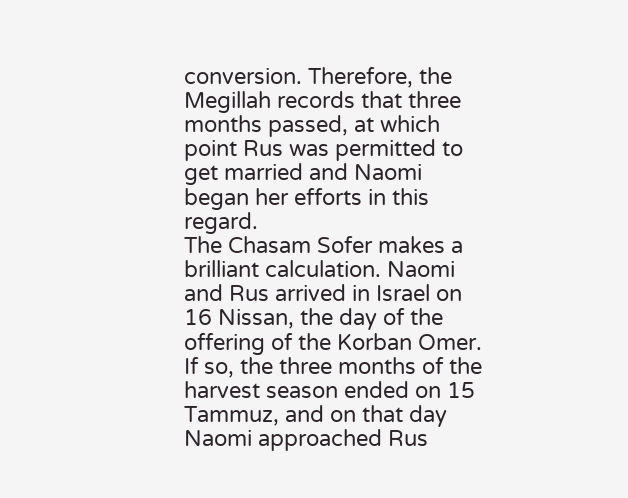conversion. Therefore, the Megillah records that three months passed, at which point Rus was permitted to get married and Naomi began her efforts in this regard.
The Chasam Sofer makes a brilliant calculation. Naomi and Rus arrived in Israel on 16 Nissan, the day of the offering of the Korban Omer. If so, the three months of the harvest season ended on 15 Tammuz, and on that day Naomi approached Rus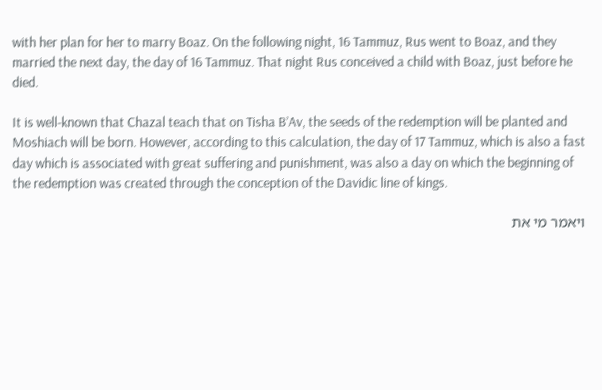with her plan for her to marry Boaz. On the following night, 16 Tammuz, Rus went to Boaz, and they married the next day, the day of 16 Tammuz. That night Rus conceived a child with Boaz, just before he died.

It is well-known that Chazal teach that on Tisha B’Av, the seeds of the redemption will be planted and Moshiach will be born. However, according to this calculation, the day of 17 Tammuz, which is also a fast day which is associated with great suffering and punishment, was also a day on which the beginning of the redemption was created through the conception of the Davidic line of kings.

ויאמר מי את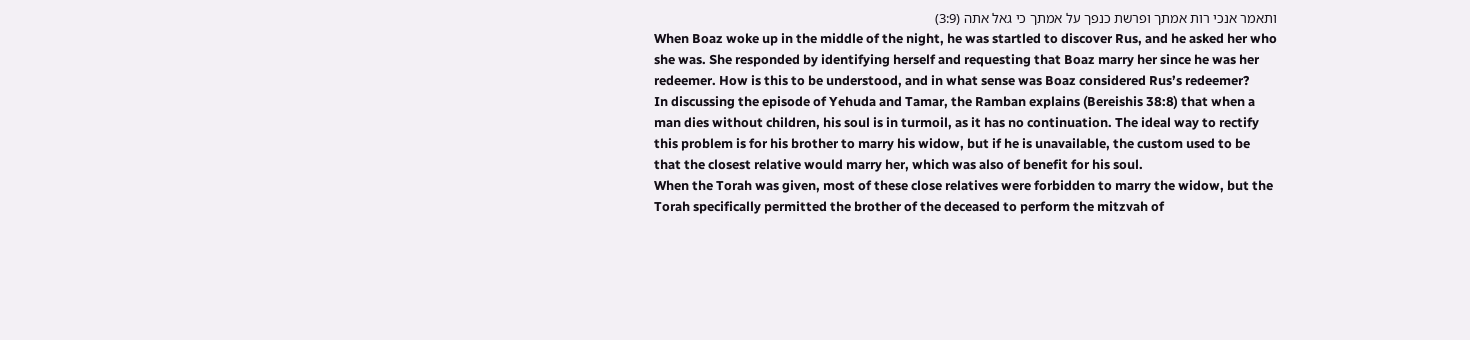ותאמר אנכי רות אמתך ופרשת כנפך על אמתך כי גאל אתה (3:9)
When Boaz woke up in the middle of the night, he was startled to discover Rus, and he asked her who she was. She responded by identifying herself and requesting that Boaz marry her since he was her redeemer. How is this to be understood, and in what sense was Boaz considered Rus’s redeemer?
In discussing the episode of Yehuda and Tamar, the Ramban explains (Bereishis 38:8) that when a man dies without children, his soul is in turmoil, as it has no continuation. The ideal way to rectify this problem is for his brother to marry his widow, but if he is unavailable, the custom used to be that the closest relative would marry her, which was also of benefit for his soul.
When the Torah was given, most of these close relatives were forbidden to marry the widow, but the Torah specifically permitted the brother of the deceased to perform the mitzvah of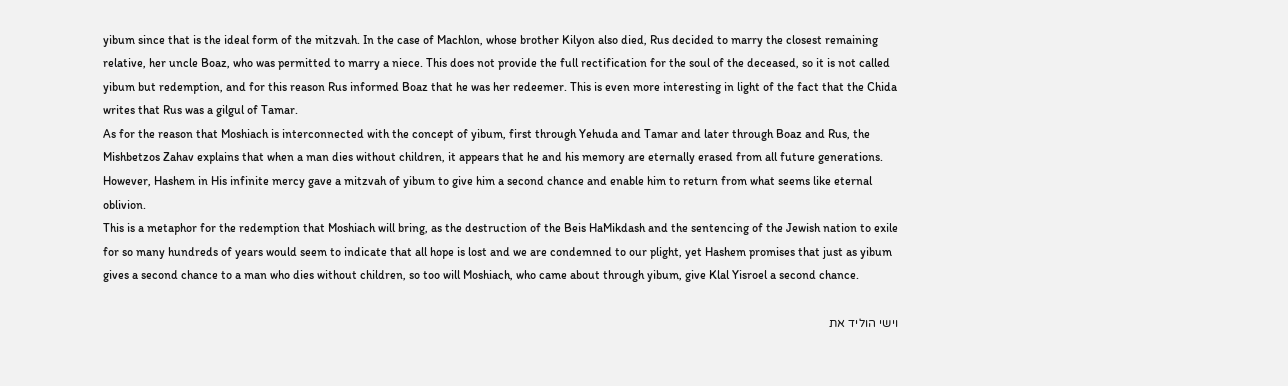yibum since that is the ideal form of the mitzvah. In the case of Machlon, whose brother Kilyon also died, Rus decided to marry the closest remaining relative, her uncle Boaz, who was permitted to marry a niece. This does not provide the full rectification for the soul of the deceased, so it is not called yibum but redemption, and for this reason Rus informed Boaz that he was her redeemer. This is even more interesting in light of the fact that the Chida writes that Rus was a gilgul of Tamar.
As for the reason that Moshiach is interconnected with the concept of yibum, first through Yehuda and Tamar and later through Boaz and Rus, the Mishbetzos Zahav explains that when a man dies without children, it appears that he and his memory are eternally erased from all future generations. However, Hashem in His infinite mercy gave a mitzvah of yibum to give him a second chance and enable him to return from what seems like eternal oblivion.
This is a metaphor for the redemption that Moshiach will bring, as the destruction of the Beis HaMikdash and the sentencing of the Jewish nation to exile for so many hundreds of years would seem to indicate that all hope is lost and we are condemned to our plight, yet Hashem promises that just as yibum gives a second chance to a man who dies without children, so too will Moshiach, who came about through yibum, give Klal Yisroel a second chance.

וישי הוליד את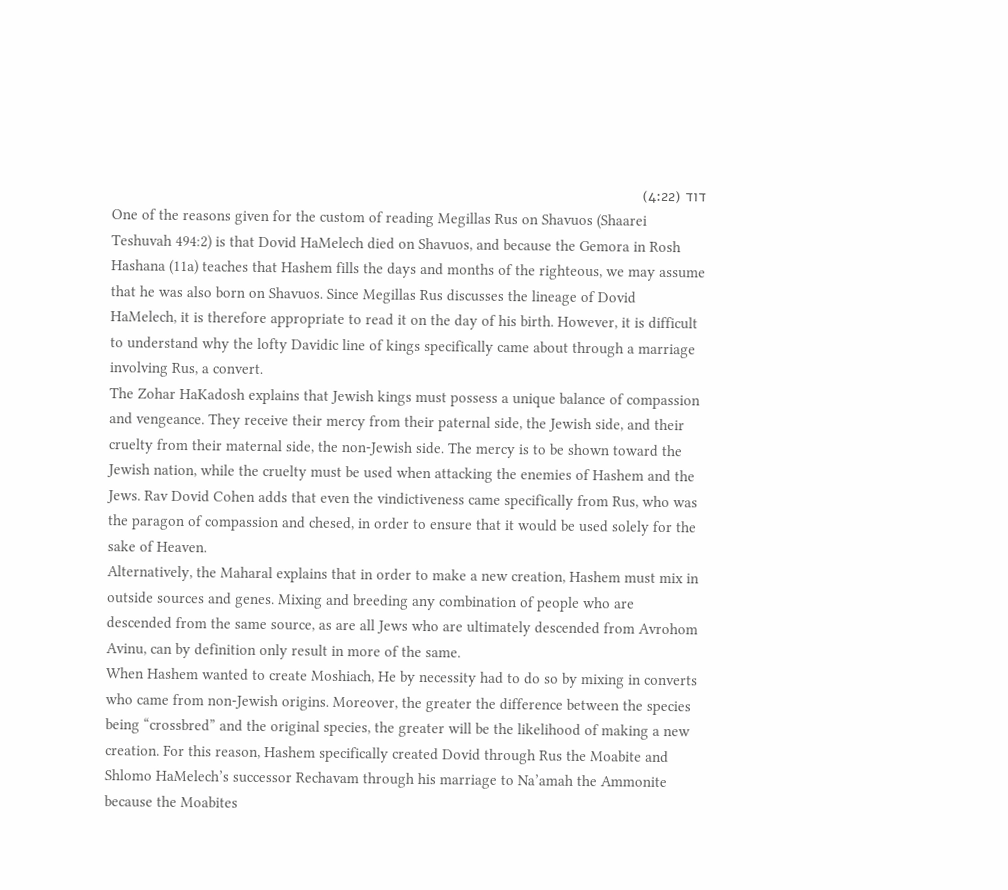דוד (4:22)
One of the reasons given for the custom of reading Megillas Rus on Shavuos (Shaarei Teshuvah 494:2) is that Dovid HaMelech died on Shavuos, and because the Gemora in Rosh Hashana (11a) teaches that Hashem fills the days and months of the righteous, we may assume that he was also born on Shavuos. Since Megillas Rus discusses the lineage of Dovid HaMelech, it is therefore appropriate to read it on the day of his birth. However, it is difficult to understand why the lofty Davidic line of kings specifically came about through a marriage involving Rus, a convert.
The Zohar HaKadosh explains that Jewish kings must possess a unique balance of compassion and vengeance. They receive their mercy from their paternal side, the Jewish side, and their cruelty from their maternal side, the non-Jewish side. The mercy is to be shown toward the Jewish nation, while the cruelty must be used when attacking the enemies of Hashem and the Jews. Rav Dovid Cohen adds that even the vindictiveness came specifically from Rus, who was the paragon of compassion and chesed, in order to ensure that it would be used solely for the sake of Heaven.
Alternatively, the Maharal explains that in order to make a new creation, Hashem must mix in outside sources and genes. Mixing and breeding any combination of people who are descended from the same source, as are all Jews who are ultimately descended from Avrohom Avinu, can by definition only result in more of the same.
When Hashem wanted to create Moshiach, He by necessity had to do so by mixing in converts who came from non-Jewish origins. Moreover, the greater the difference between the species being “crossbred” and the original species, the greater will be the likelihood of making a new creation. For this reason, Hashem specifically created Dovid through Rus the Moabite and Shlomo HaMelech’s successor Rechavam through his marriage to Na’amah the Ammonite because the Moabites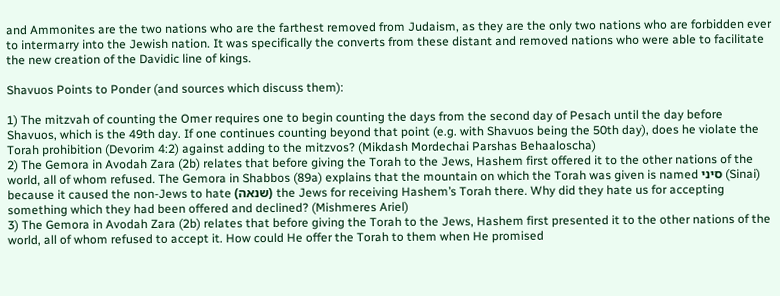and Ammonites are the two nations who are the farthest removed from Judaism, as they are the only two nations who are forbidden ever to intermarry into the Jewish nation. It was specifically the converts from these distant and removed nations who were able to facilitate the new creation of the Davidic line of kings.

Shavuos Points to Ponder (and sources which discuss them):

1) The mitzvah of counting the Omer requires one to begin counting the days from the second day of Pesach until the day before Shavuos, which is the 49th day. If one continues counting beyond that point (e.g. with Shavuos being the 50th day), does he violate the Torah prohibition (Devorim 4:2) against adding to the mitzvos? (Mikdash Mordechai Parshas Behaaloscha)
2) The Gemora in Avodah Zara (2b) relates that before giving the Torah to the Jews, Hashem first offered it to the other nations of the world, all of whom refused. The Gemora in Shabbos (89a) explains that the mountain on which the Torah was given is named סיני (Sinai) because it caused the non-Jews to hate (שנאה) the Jews for receiving Hashem’s Torah there. Why did they hate us for accepting something which they had been offered and declined? (Mishmeres Ariel)
3) The Gemora in Avodah Zara (2b) relates that before giving the Torah to the Jews, Hashem first presented it to the other nations of the world, all of whom refused to accept it. How could He offer the Torah to them when He promised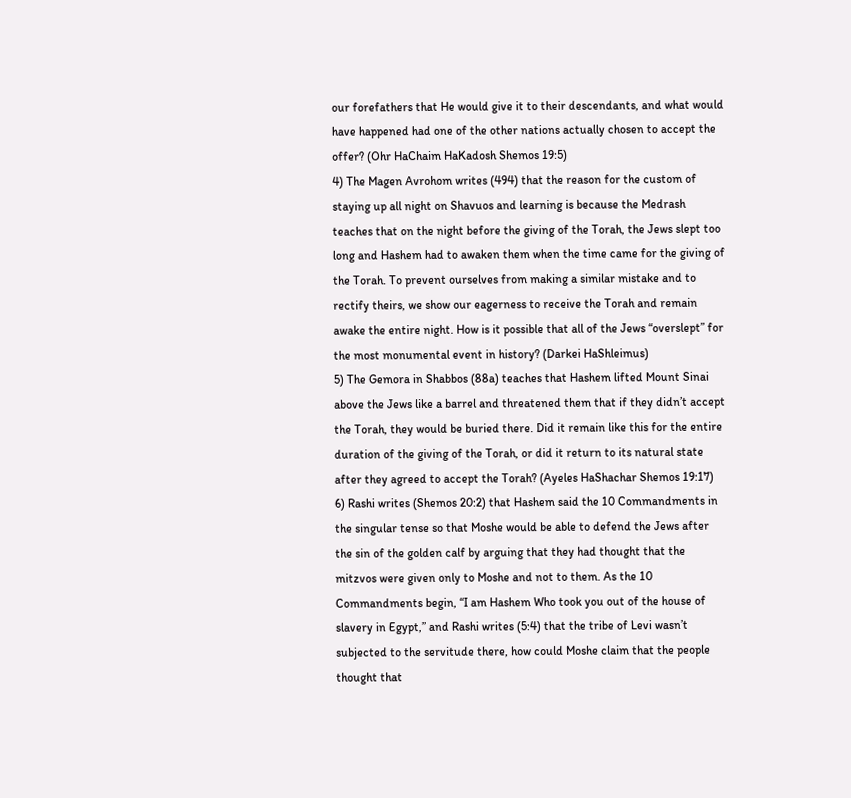our forefathers that He would give it to their descendants, and what would have happened had one of the other nations actually chosen to accept the offer? (Ohr HaChaim HaKadosh Shemos 19:5)
4) The Magen Avrohom writes (494) that the reason for the custom of staying up all night on Shavuos and learning is because the Medrash teaches that on the night before the giving of the Torah, the Jews slept too long and Hashem had to awaken them when the time came for the giving of the Torah. To prevent ourselves from making a similar mistake and to rectify theirs, we show our eagerness to receive the Torah and remain awake the entire night. How is it possible that all of the Jews “overslept” for the most monumental event in history? (Darkei HaShleimus)
5) The Gemora in Shabbos (88a) teaches that Hashem lifted Mount Sinai above the Jews like a barrel and threatened them that if they didn’t accept the Torah, they would be buried there. Did it remain like this for the entire duration of the giving of the Torah, or did it return to its natural state after they agreed to accept the Torah? (Ayeles HaShachar Shemos 19:17)
6) Rashi writes (Shemos 20:2) that Hashem said the 10 Commandments in the singular tense so that Moshe would be able to defend the Jews after the sin of the golden calf by arguing that they had thought that the mitzvos were given only to Moshe and not to them. As the 10 Commandments begin, “I am Hashem Who took you out of the house of slavery in Egypt,” and Rashi writes (5:4) that the tribe of Levi wasn’t subjected to the servitude there, how could Moshe claim that the people thought that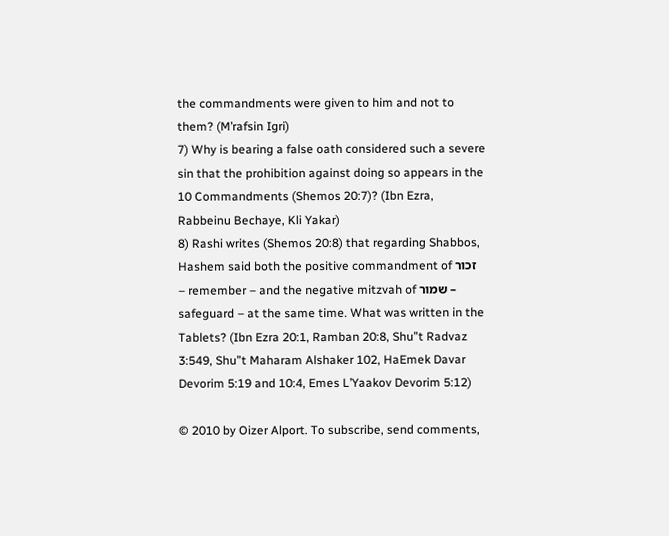the commandments were given to him and not to them? (M’rafsin Igri)
7) Why is bearing a false oath considered such a severe sin that the prohibition against doing so appears in the 10 Commandments (Shemos 20:7)? (Ibn Ezra, Rabbeinu Bechaye, Kli Yakar)
8) Rashi writes (Shemos 20:8) that regarding Shabbos, Hashem said both the positive commandment of זכור – remember – and the negative mitzvah of שמור – safeguard – at the same time. What was written in the Tablets? (Ibn Ezra 20:1, Ramban 20:8, Shu”t Radvaz 3:549, Shu”t Maharam Alshaker 102, HaEmek Davar Devorim 5:19 and 10:4, Emes L’Yaakov Devorim 5:12)

© 2010 by Oizer Alport. To subscribe, send comments,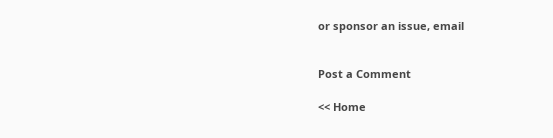or sponsor an issue, email


Post a Comment

<< Home